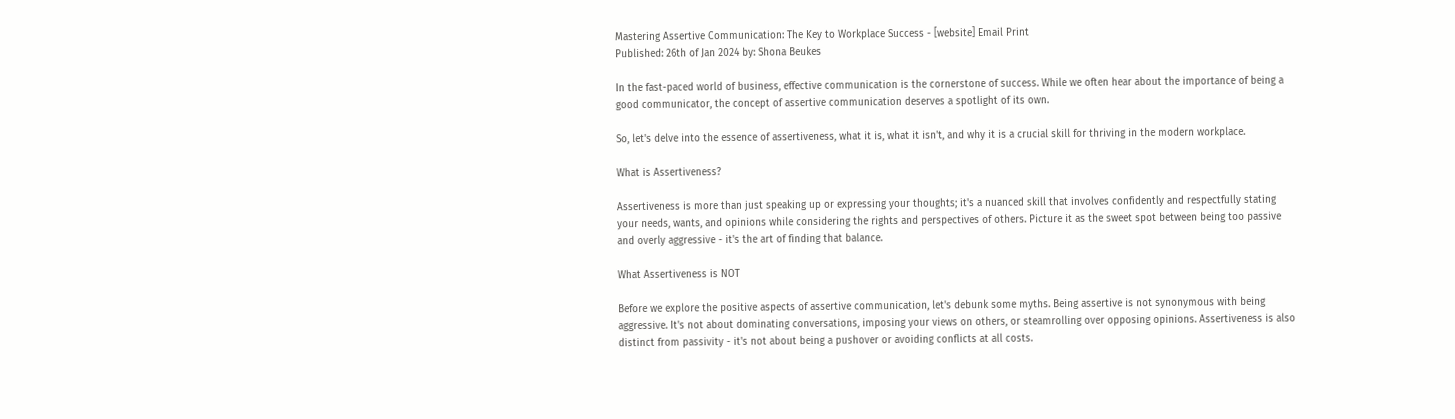Mastering Assertive Communication: The Key to Workplace Success - [website] Email Print
Published: 26th of Jan 2024 by: Shona Beukes

In the fast-paced world of business, effective communication is the cornerstone of success. While we often hear about the importance of being a good communicator, the concept of assertive communication deserves a spotlight of its own.

So, let's delve into the essence of assertiveness, what it is, what it isn't, and why it is a crucial skill for thriving in the modern workplace.

What is Assertiveness?

Assertiveness is more than just speaking up or expressing your thoughts; it's a nuanced skill that involves confidently and respectfully stating your needs, wants, and opinions while considering the rights and perspectives of others. Picture it as the sweet spot between being too passive and overly aggressive - it's the art of finding that balance.

What Assertiveness is NOT

Before we explore the positive aspects of assertive communication, let's debunk some myths. Being assertive is not synonymous with being aggressive. It's not about dominating conversations, imposing your views on others, or steamrolling over opposing opinions. Assertiveness is also distinct from passivity - it's not about being a pushover or avoiding conflicts at all costs.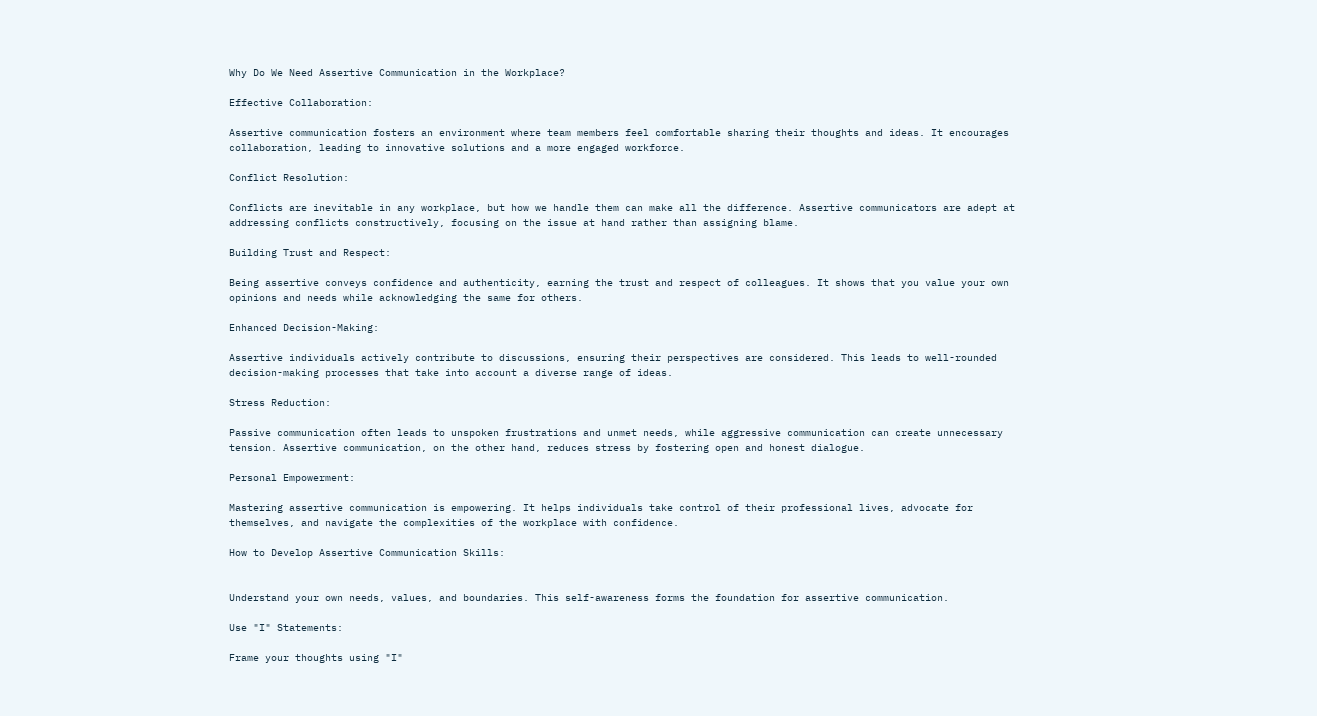Why Do We Need Assertive Communication in the Workplace?

Effective Collaboration:

Assertive communication fosters an environment where team members feel comfortable sharing their thoughts and ideas. It encourages collaboration, leading to innovative solutions and a more engaged workforce.

Conflict Resolution:

Conflicts are inevitable in any workplace, but how we handle them can make all the difference. Assertive communicators are adept at addressing conflicts constructively, focusing on the issue at hand rather than assigning blame.

Building Trust and Respect:

Being assertive conveys confidence and authenticity, earning the trust and respect of colleagues. It shows that you value your own opinions and needs while acknowledging the same for others.

Enhanced Decision-Making:

Assertive individuals actively contribute to discussions, ensuring their perspectives are considered. This leads to well-rounded decision-making processes that take into account a diverse range of ideas.

Stress Reduction:

Passive communication often leads to unspoken frustrations and unmet needs, while aggressive communication can create unnecessary tension. Assertive communication, on the other hand, reduces stress by fostering open and honest dialogue.

Personal Empowerment:

Mastering assertive communication is empowering. It helps individuals take control of their professional lives, advocate for themselves, and navigate the complexities of the workplace with confidence.

How to Develop Assertive Communication Skills:


Understand your own needs, values, and boundaries. This self-awareness forms the foundation for assertive communication.

Use "I" Statements:

Frame your thoughts using "I"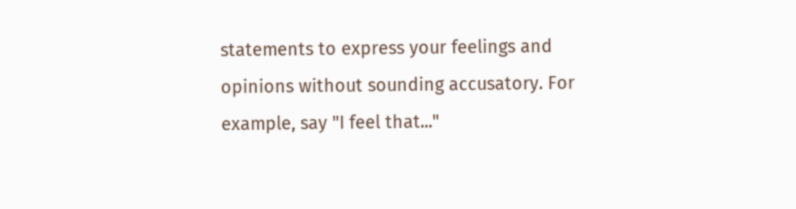statements to express your feelings and opinions without sounding accusatory. For example, say "I feel that..."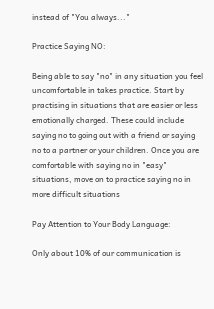instead of "You always..."

Practice Saying NO:

Being able to say "no" in any situation you feel uncomfortable in takes practice. Start by practising in situations that are easier or less emotionally charged. These could include saying no to going out with a friend or saying no to a partner or your children. Once you are comfortable with saying no in "easy" situations, move on to practice saying no in more difficult situations

Pay Attention to Your Body Language:

Only about 10% of our communication is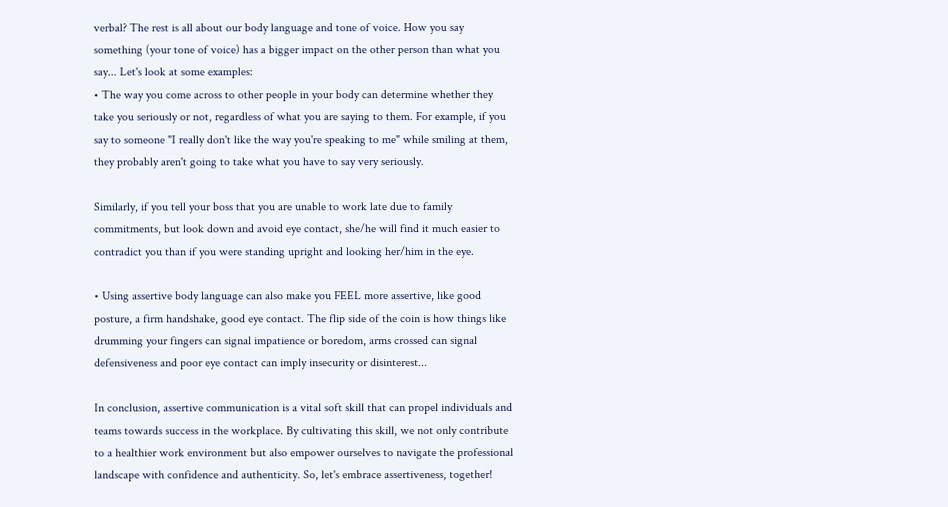verbal? The rest is all about our body language and tone of voice. How you say something (your tone of voice) has a bigger impact on the other person than what you say... Let's look at some examples:
• The way you come across to other people in your body can determine whether they take you seriously or not, regardless of what you are saying to them. For example, if you say to someone "I really don't like the way you're speaking to me" while smiling at them, they probably aren't going to take what you have to say very seriously.

Similarly, if you tell your boss that you are unable to work late due to family commitments, but look down and avoid eye contact, she/he will find it much easier to contradict you than if you were standing upright and looking her/him in the eye.

• Using assertive body language can also make you FEEL more assertive, like good posture, a firm handshake, good eye contact. The flip side of the coin is how things like drumming your fingers can signal impatience or boredom, arms crossed can signal defensiveness and poor eye contact can imply insecurity or disinterest...

In conclusion, assertive communication is a vital soft skill that can propel individuals and teams towards success in the workplace. By cultivating this skill, we not only contribute to a healthier work environment but also empower ourselves to navigate the professional landscape with confidence and authenticity. So, let's embrace assertiveness, together!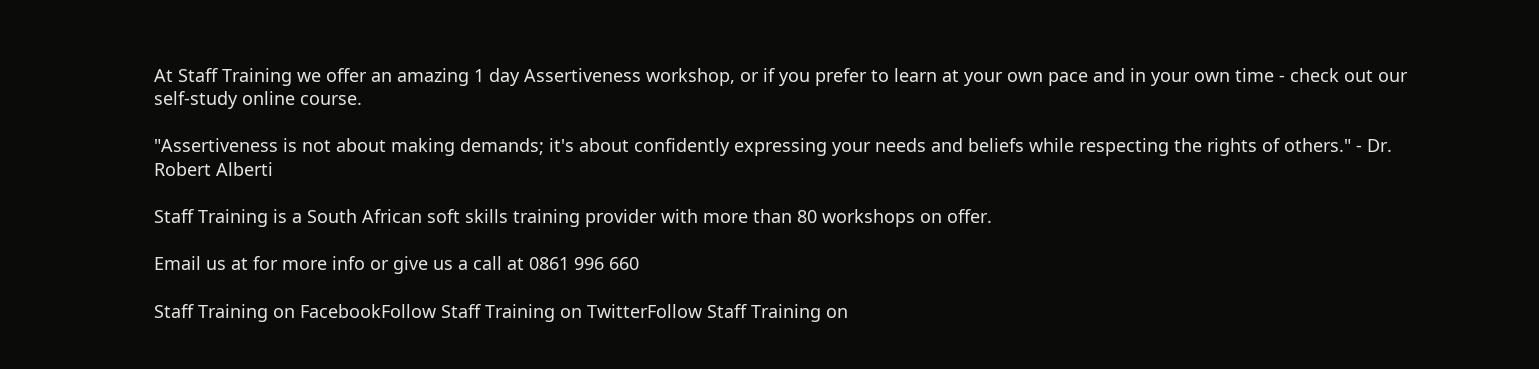At Staff Training we offer an amazing 1 day Assertiveness workshop, or if you prefer to learn at your own pace and in your own time - check out our self-study online course.

"Assertiveness is not about making demands; it's about confidently expressing your needs and beliefs while respecting the rights of others." - Dr. Robert Alberti

Staff Training is a South African soft skills training provider with more than 80 workshops on offer.

Email us at for more info or give us a call at 0861 996 660

Staff Training on FacebookFollow Staff Training on TwitterFollow Staff Training on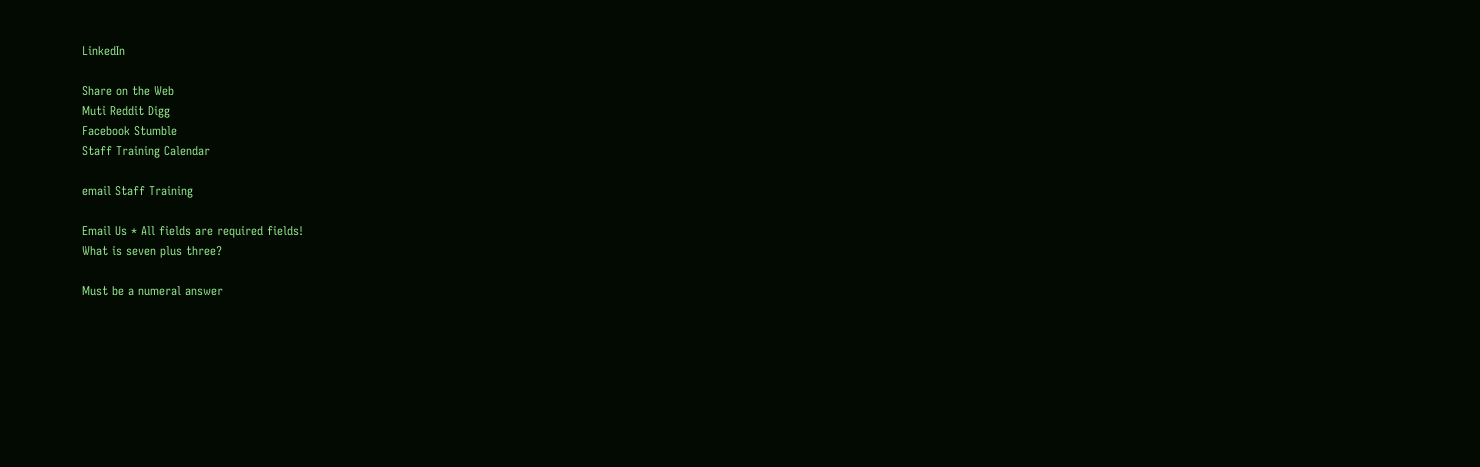LinkedIn

Share on the Web
Muti Reddit Digg
Facebook Stumble
Staff Training Calendar

email Staff Training

Email Us * All fields are required fields!
What is seven plus three?

Must be a numeral answer